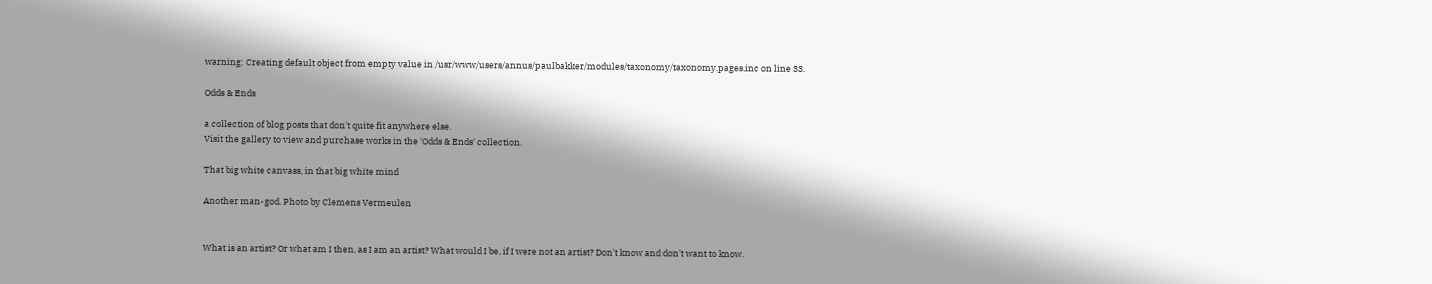warning: Creating default object from empty value in /usr/www/users/annus/paulbakker/modules/taxonomy/taxonomy.pages.inc on line 33.

Odds & Ends

a collection of blog posts that don't quite fit anywhere else.
Visit the gallery to view and purchase works in the 'Odds & Ends' collection.

That big white canvass, in that big white mind

Another man-god. Photo by Clemens Vermeulen


What is an artist? Or what am I then, as I am an artist? What would I be, if I were not an artist? Don't know and don't want to know.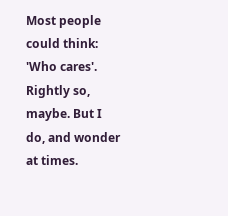Most people could think: 'Who cares'. Rightly so, maybe. But I do, and wonder at times.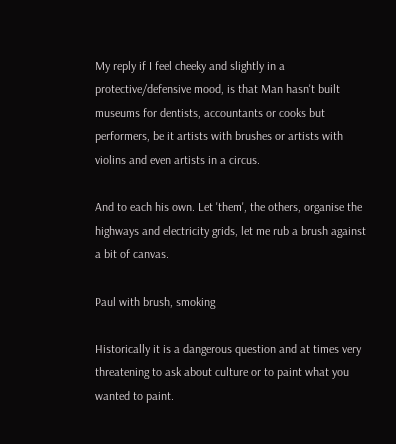My reply if I feel cheeky and slightly in a protective/defensive mood, is that Man hasn't built museums for dentists, accountants or cooks but performers, be it artists with brushes or artists with violins and even artists in a circus.

And to each his own. Let 'them', the others, organise the highways and electricity grids, let me rub a brush against a bit of canvas.

Paul with brush, smoking

Historically it is a dangerous question and at times very threatening to ask about culture or to paint what you wanted to paint.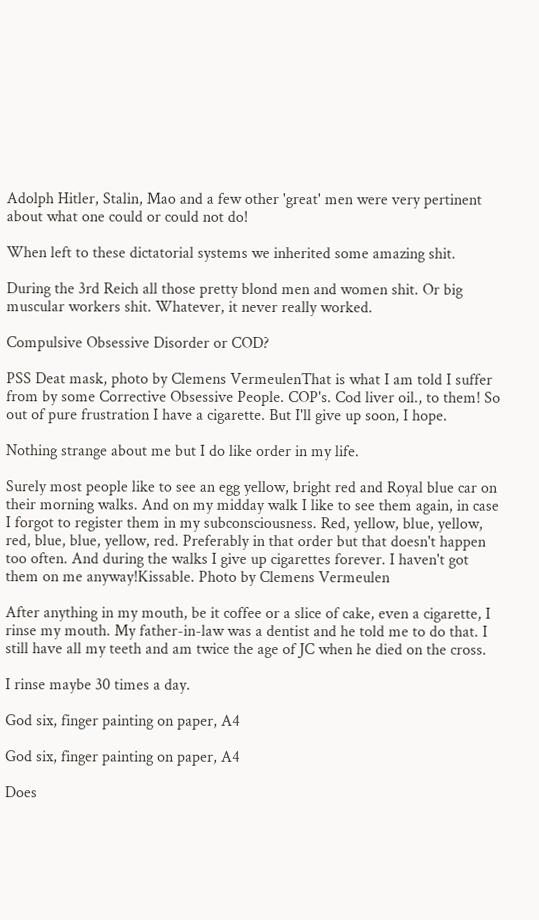Adolph Hitler, Stalin, Mao and a few other 'great' men were very pertinent about what one could or could not do!

When left to these dictatorial systems we inherited some amazing shit.

During the 3rd Reich all those pretty blond men and women shit. Or big muscular workers shit. Whatever, it never really worked.

Compulsive Obsessive Disorder or COD?

PSS Deat mask, photo by Clemens VermeulenThat is what I am told I suffer from by some Corrective Obsessive People. COP's. Cod liver oil., to them! So out of pure frustration I have a cigarette. But I'll give up soon, I hope.

Nothing strange about me but I do like order in my life.

Surely most people like to see an egg yellow, bright red and Royal blue car on their morning walks. And on my midday walk I like to see them again, in case I forgot to register them in my subconsciousness. Red, yellow, blue, yellow, red, blue, blue, yellow, red. Preferably in that order but that doesn't happen too often. And during the walks I give up cigarettes forever. I haven't got them on me anyway!Kissable. Photo by Clemens Vermeulen

After anything in my mouth, be it coffee or a slice of cake, even a cigarette, I rinse my mouth. My father-in-law was a dentist and he told me to do that. I still have all my teeth and am twice the age of JC when he died on the cross.

I rinse maybe 30 times a day.

God six, finger painting on paper, A4

God six, finger painting on paper, A4

Does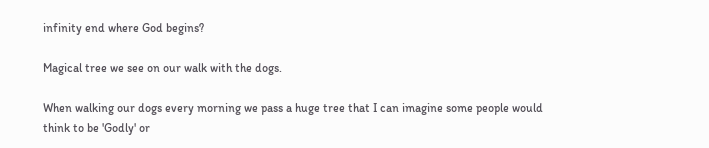infinity end where God begins?

Magical tree we see on our walk with the dogs.

When walking our dogs every morning we pass a huge tree that I can imagine some people would think to be 'Godly' or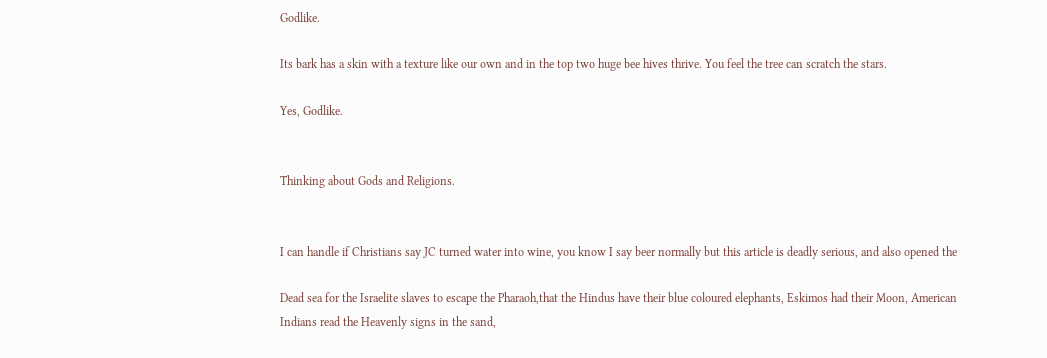Godlike.

Its bark has a skin with a texture like our own and in the top two huge bee hives thrive. You feel the tree can scratch the stars.

Yes, Godlike.


Thinking about Gods and Religions.


I can handle if Christians say JC turned water into wine, you know I say beer normally but this article is deadly serious, and also opened the

Dead sea for the Israelite slaves to escape the Pharaoh,that the Hindus have their blue coloured elephants, Eskimos had their Moon, American Indians read the Heavenly signs in the sand,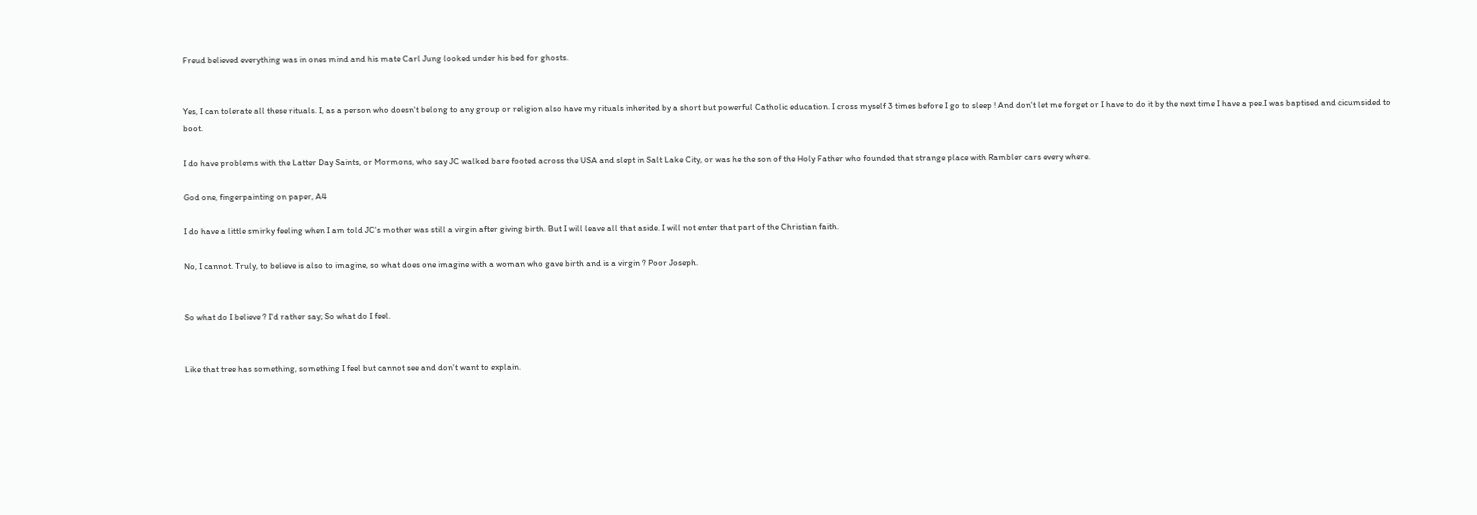Freud believed everything was in ones mind and his mate Carl Jung looked under his bed for ghosts.


Yes, I can tolerate all these rituals. I, as a person who doesn't belong to any group or religion also have my rituals inherited by a short but powerful Catholic education. I cross myself 3 times before I go to sleep ! And don't let me forget or I have to do it by the next time I have a pee.I was baptised and cicumsided to boot.

I do have problems with the Latter Day Saints, or Mormons, who say JC walked bare footed across the USA and slept in Salt Lake City, or was he the son of the Holy Father who founded that strange place with Rambler cars every where.

God one, fingerpainting on paper, A4

I do have a little smirky feeling when I am told JC's mother was still a virgin after giving birth. But I will leave all that aside. I will not enter that part of the Christian faith.

No, I cannot. Truly, to believe is also to imagine, so what does one imagine with a woman who gave birth and is a virgin ? Poor Joseph.


So what do I believe ? I'd rather say; So what do I feel.


Like that tree has something, something I feel but cannot see and don't want to explain.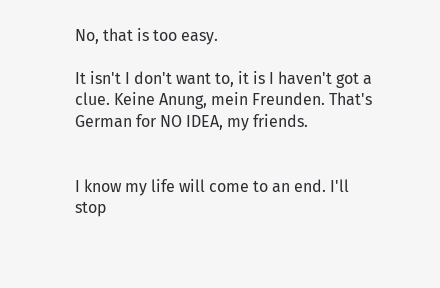No, that is too easy.

It isn't I don't want to, it is I haven't got a clue. Keine Anung, mein Freunden. That's German for NO IDEA, my friends.


I know my life will come to an end. I'll stop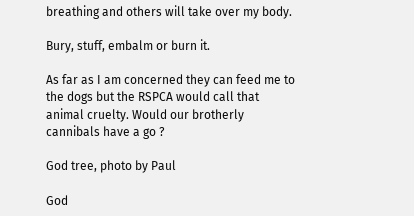breathing and others will take over my body.

Bury, stuff, embalm or burn it.

As far as I am concerned they can feed me to the dogs but the RSPCA would call that animal cruelty. Would our brotherly cannibals have a go ?

God tree, photo by Paul

God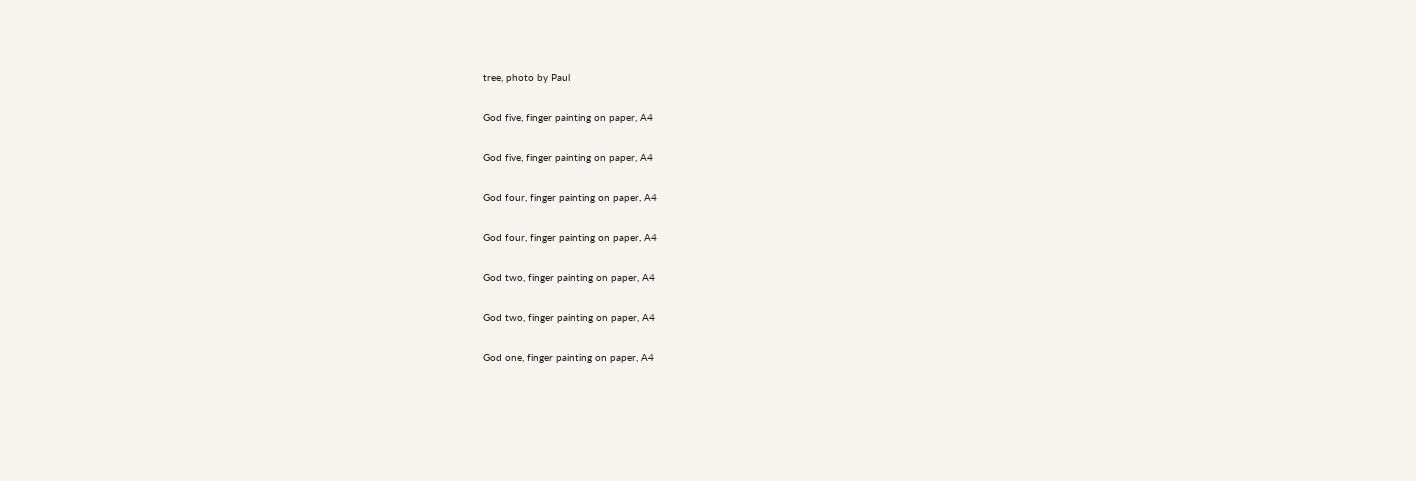tree, photo by Paul

God five, finger painting on paper, A4

God five, finger painting on paper, A4

God four, finger painting on paper, A4

God four, finger painting on paper, A4

God two, finger painting on paper, A4

God two, finger painting on paper, A4

God one, finger painting on paper, A4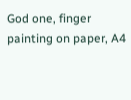God one, finger painting on paper, A4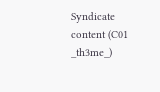Syndicate content (C01 _th3me_)